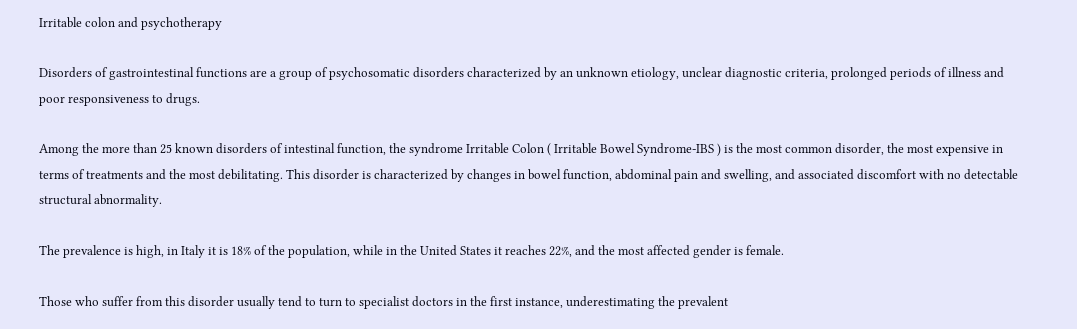Irritable colon and psychotherapy

Disorders of gastrointestinal functions are a group of psychosomatic disorders characterized by an unknown etiology, unclear diagnostic criteria, prolonged periods of illness and poor responsiveness to drugs.

Among the more than 25 known disorders of intestinal function, the syndrome Irritable Colon ( Irritable Bowel Syndrome-IBS ) is the most common disorder, the most expensive in terms of treatments and the most debilitating. This disorder is characterized by changes in bowel function, abdominal pain and swelling, and associated discomfort with no detectable structural abnormality.

The prevalence is high, in Italy it is 18% of the population, while in the United States it reaches 22%, and the most affected gender is female.

Those who suffer from this disorder usually tend to turn to specialist doctors in the first instance, underestimating the prevalent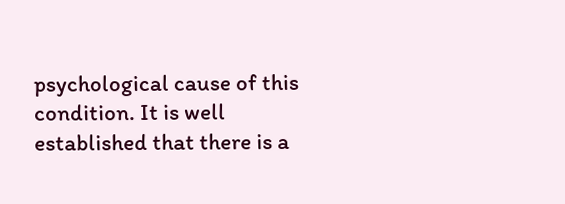psychological cause of this condition. It is well established that there is a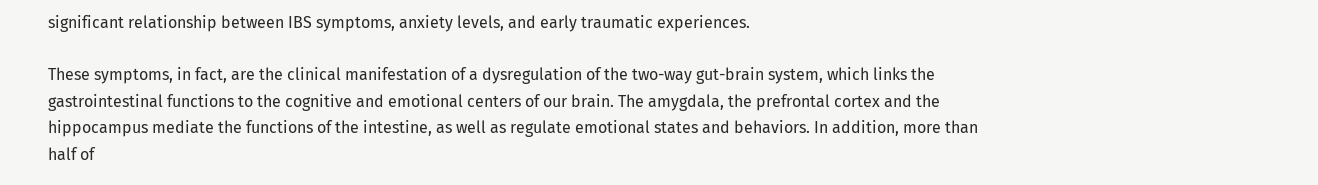significant relationship between IBS symptoms, anxiety levels, and early traumatic experiences.

These symptoms, in fact, are the clinical manifestation of a dysregulation of the two-way gut-brain system, which links the gastrointestinal functions to the cognitive and emotional centers of our brain. The amygdala, the prefrontal cortex and the hippocampus mediate the functions of the intestine, as well as regulate emotional states and behaviors. In addition, more than half of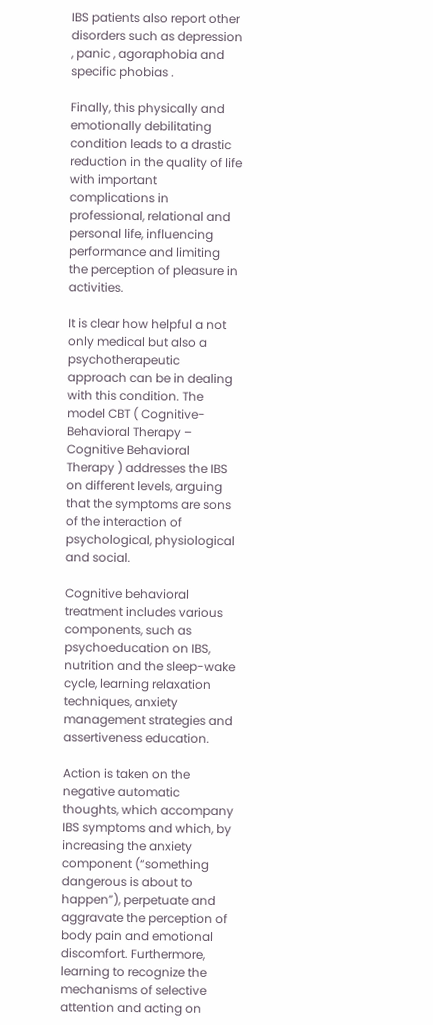IBS patients also report other disorders such as depression , panic , agoraphobia and specific phobias .

Finally, this physically and emotionally debilitating condition leads to a drastic reduction in the quality of life with important complications in professional, relational and personal life, influencing performance and limiting the perception of pleasure in activities.

It is clear how helpful a not only medical but also a psychotherapeutic approach can be in dealing with this condition. The model CBT ( Cognitive-Behavioral Therapy – Cognitive Behavioral Therapy ) addresses the IBS on different levels, arguing that the symptoms are sons of the interaction of psychological, physiological and social.

Cognitive behavioral treatment includes various components, such as psychoeducation on IBS, nutrition and the sleep-wake cycle, learning relaxation techniques, anxiety management strategies and assertiveness education.

Action is taken on the negative automatic thoughts, which accompany IBS symptoms and which, by increasing the anxiety component (“something dangerous is about to happen”), perpetuate and aggravate the perception of body pain and emotional discomfort. Furthermore, learning to recognize the mechanisms of selective attention and acting on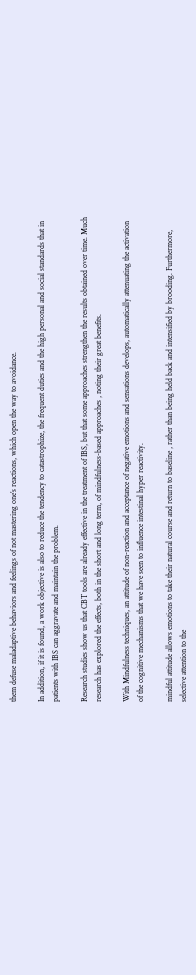them defuse maladaptive behaviors and feelings of not mastering one’s reactions, which open the way to avoidance.

In addition, if it is found, a work objective is also to reduce the tendency to catastrophize, the frequent duties and the high personal and social standards that in patients with IBS can aggravate and maintain the problem.

Research studies show us that CBT tools are already effective in the treatment of IBS, but that some approaches strengthen the results obtained over time. Much research has explored the effects, both in the short and long term, of mindfulness-based approaches , noting their great benefits.

With Mindfulness techniques, an attitude of non-reaction and acceptance of negative emotions and sensations develops, automatically attenuating the activation of the cognitive mechanisms that we have seen to influence intestinal hyper reactivity.

mindful attitude allows emotions to take their natural course and return to baseline , rather than being held back and intensified by brooding. Furthermore, selective attention to the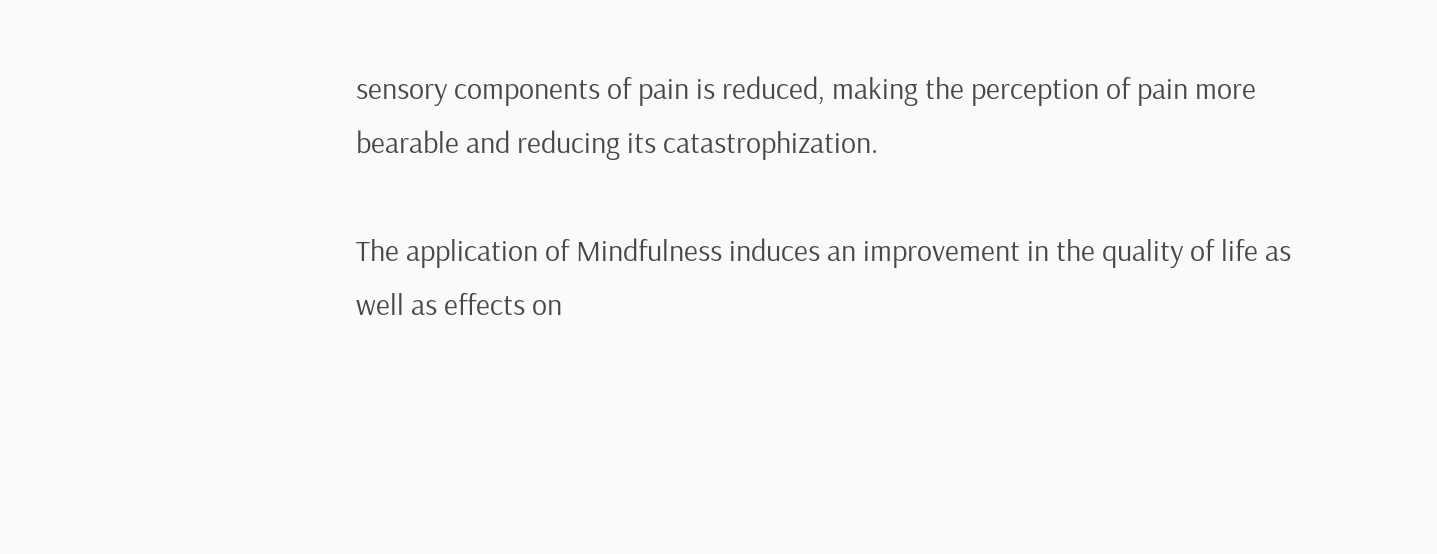sensory components of pain is reduced, making the perception of pain more bearable and reducing its catastrophization.

The application of Mindfulness induces an improvement in the quality of life as well as effects on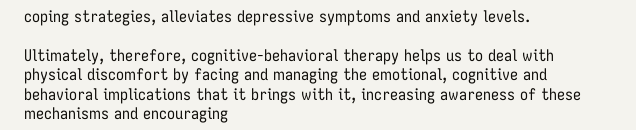coping strategies, alleviates depressive symptoms and anxiety levels.

Ultimately, therefore, cognitive-behavioral therapy helps us to deal with physical discomfort by facing and managing the emotional, cognitive and behavioral implications that it brings with it, increasing awareness of these mechanisms and encouraging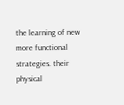the learning of new more functional strategies. their physical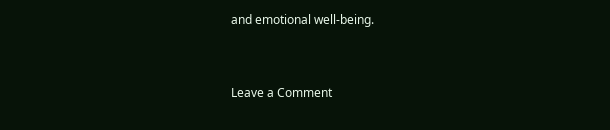and emotional well-being.


Leave a Comment